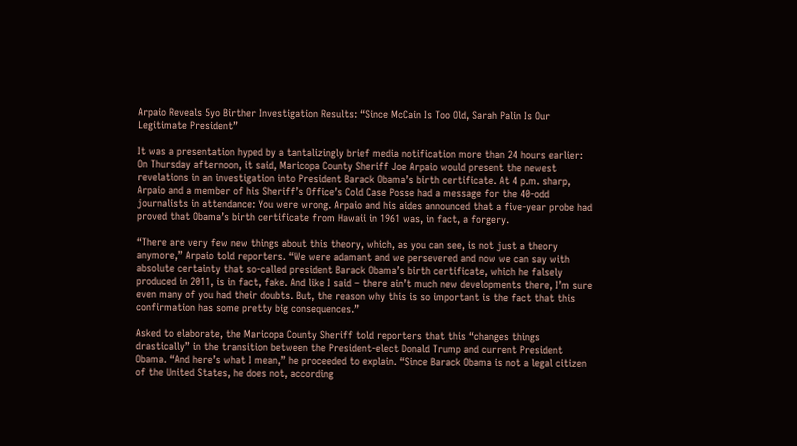Arpaio Reveals 5yo Birther Investigation Results: “Since McCain Is Too Old, Sarah Palin Is Our Legitimate President”

It was a presentation hyped by a tantalizingly brief media notification more than 24 hours earlier: On Thursday afternoon, it said, Maricopa County Sheriff Joe Arpaio would present the newest revelations in an investigation into President Barack Obama’s birth certificate. At 4 p.m. sharp, Arpaio and a member of his Sheriff’s Office’s Cold Case Posse had a message for the 40-odd journalists in attendance: You were wrong. Arpaio and his aides announced that a five-year probe had proved that Obama’s birth certificate from Hawaii in 1961 was, in fact, a forgery.

“There are very few new things about this theory, which, as you can see, is not just a theory anymore,” Arpaio told reporters. “We were adamant and we persevered and now we can say with absolute certainty that so-called president Barack Obama’s birth certificate, which he falsely produced in 2011, is in fact, fake. And like I said – there ain’t much new developments there, I’m sure even many of you had their doubts. But, the reason why this is so important is the fact that this confirmation has some pretty big consequences.”

Asked to elaborate, the Maricopa County Sheriff told reporters that this “changes things drastically” in the transition between the President-elect Donald Trump and current President Obama. “And here’s what I mean,” he proceeded to explain. “Since Barack Obama is not a legal citizen of the United States, he does not, according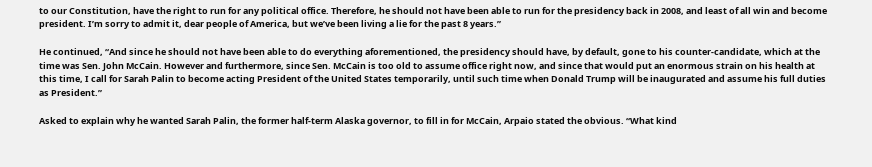to our Constitution, have the right to run for any political office. Therefore, he should not have been able to run for the presidency back in 2008, and least of all win and become president. I’m sorry to admit it, dear people of America, but we’ve been living a lie for the past 8 years.”

He continued, “And since he should not have been able to do everything aforementioned, the presidency should have, by default, gone to his counter-candidate, which at the time was Sen. John McCain. However and furthermore, since Sen. McCain is too old to assume office right now, and since that would put an enormous strain on his health at this time, I call for Sarah Palin to become acting President of the United States temporarily, until such time when Donald Trump will be inaugurated and assume his full duties as President.”

Asked to explain why he wanted Sarah Palin, the former half-term Alaska governor, to fill in for McCain, Arpaio stated the obvious. “What kind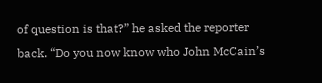of question is that?” he asked the reporter back. “Do you now know who John McCain’s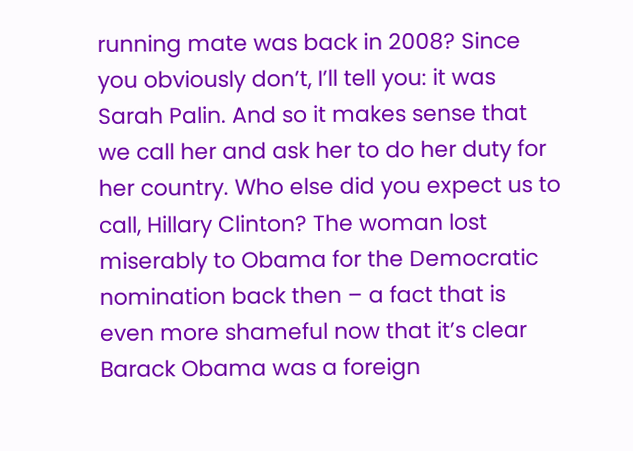running mate was back in 2008? Since you obviously don’t, I’ll tell you: it was Sarah Palin. And so it makes sense that we call her and ask her to do her duty for her country. Who else did you expect us to call, Hillary Clinton? The woman lost miserably to Obama for the Democratic nomination back then – a fact that is even more shameful now that it’s clear Barack Obama was a foreign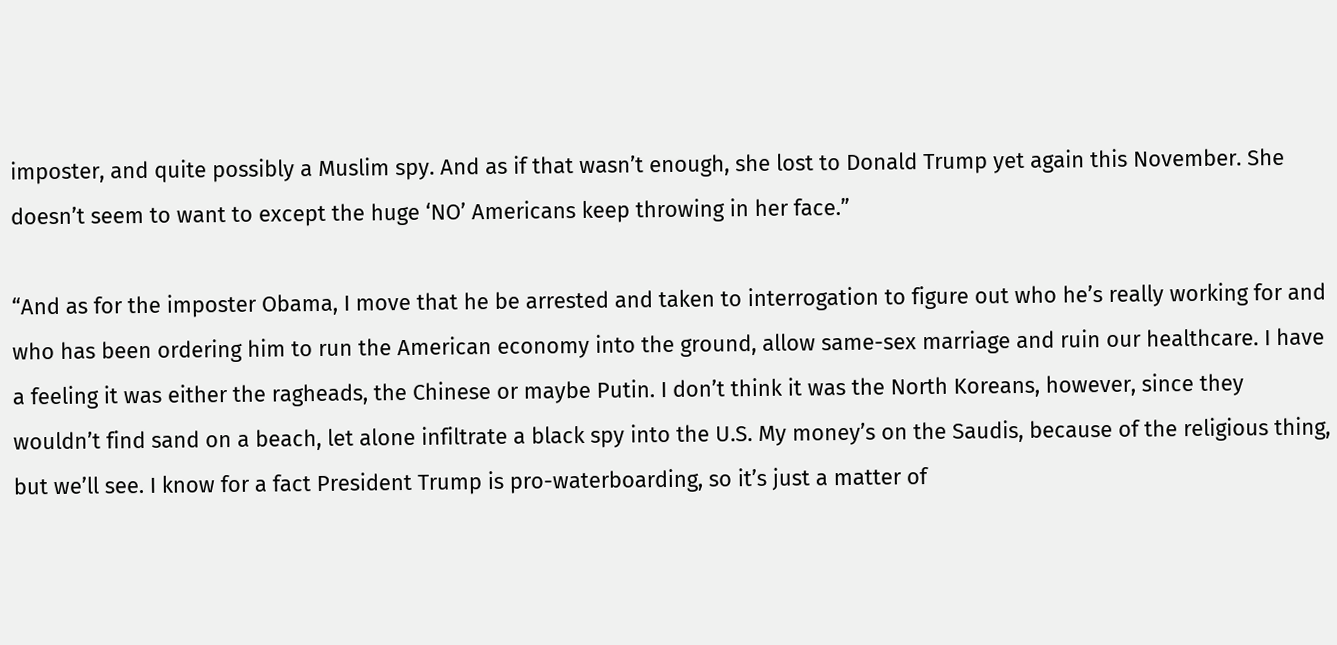imposter, and quite possibly a Muslim spy. And as if that wasn’t enough, she lost to Donald Trump yet again this November. She doesn’t seem to want to except the huge ‘NO’ Americans keep throwing in her face.”

“And as for the imposter Obama, I move that he be arrested and taken to interrogation to figure out who he’s really working for and who has been ordering him to run the American economy into the ground, allow same-sex marriage and ruin our healthcare. I have a feeling it was either the ragheads, the Chinese or maybe Putin. I don’t think it was the North Koreans, however, since they wouldn’t find sand on a beach, let alone infiltrate a black spy into the U.S. My money’s on the Saudis, because of the religious thing, but we’ll see. I know for a fact President Trump is pro-waterboarding, so it’s just a matter of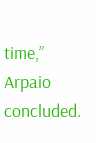time,” Arpaio concluded.